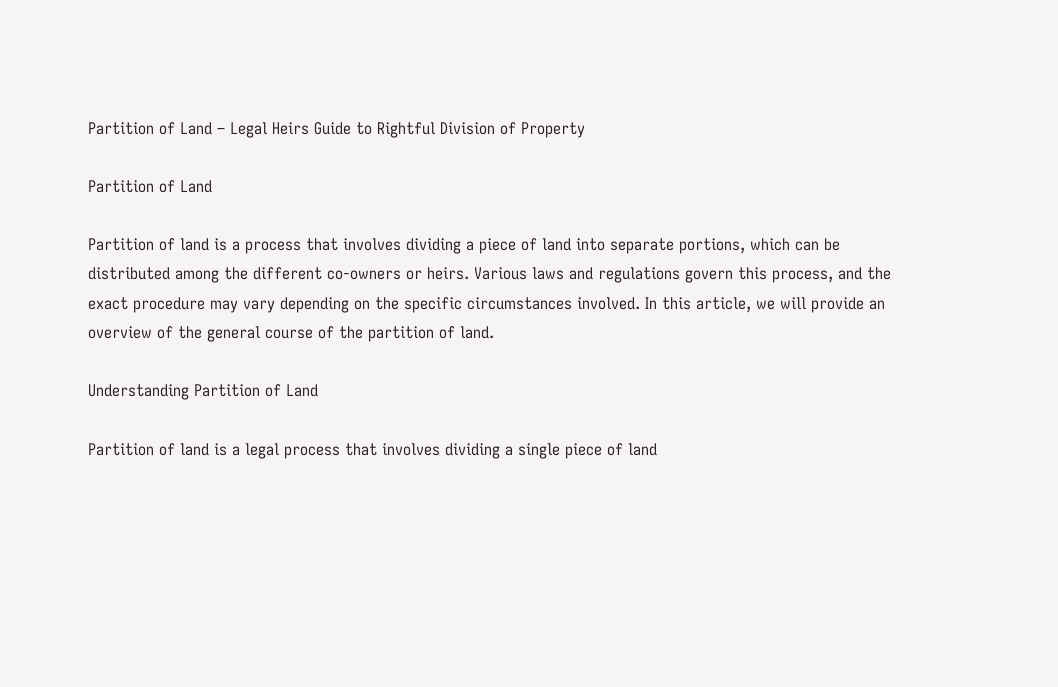Partition of Land – Legal Heirs Guide to Rightful Division of Property

Partition of Land

Partition of land is a process that involves dividing a piece of land into separate portions, which can be distributed among the different co-owners or heirs. Various laws and regulations govern this process, and the exact procedure may vary depending on the specific circumstances involved. In this article, we will provide an overview of the general course of the partition of land.

Understanding Partition of Land

Partition of land is a legal process that involves dividing a single piece of land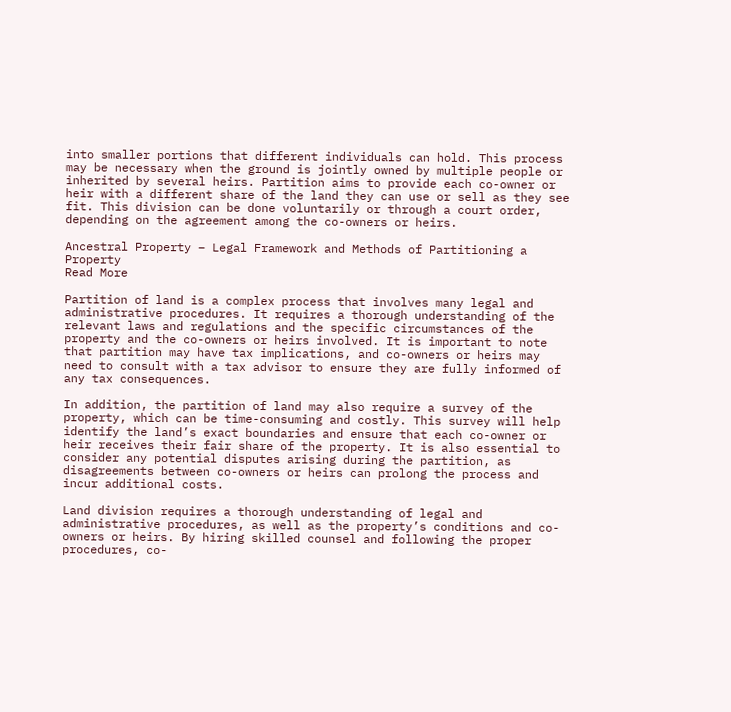into smaller portions that different individuals can hold. This process may be necessary when the ground is jointly owned by multiple people or inherited by several heirs. Partition aims to provide each co-owner or heir with a different share of the land they can use or sell as they see fit. This division can be done voluntarily or through a court order, depending on the agreement among the co-owners or heirs.

Ancestral Property – Legal Framework and Methods of Partitioning a Property
Read More

Partition of land is a complex process that involves many legal and administrative procedures. It requires a thorough understanding of the relevant laws and regulations and the specific circumstances of the property and the co-owners or heirs involved. It is important to note that partition may have tax implications, and co-owners or heirs may need to consult with a tax advisor to ensure they are fully informed of any tax consequences.

In addition, the partition of land may also require a survey of the property, which can be time-consuming and costly. This survey will help identify the land’s exact boundaries and ensure that each co-owner or heir receives their fair share of the property. It is also essential to consider any potential disputes arising during the partition, as disagreements between co-owners or heirs can prolong the process and incur additional costs.

Land division requires a thorough understanding of legal and administrative procedures, as well as the property’s conditions and co-owners or heirs. By hiring skilled counsel and following the proper procedures, co-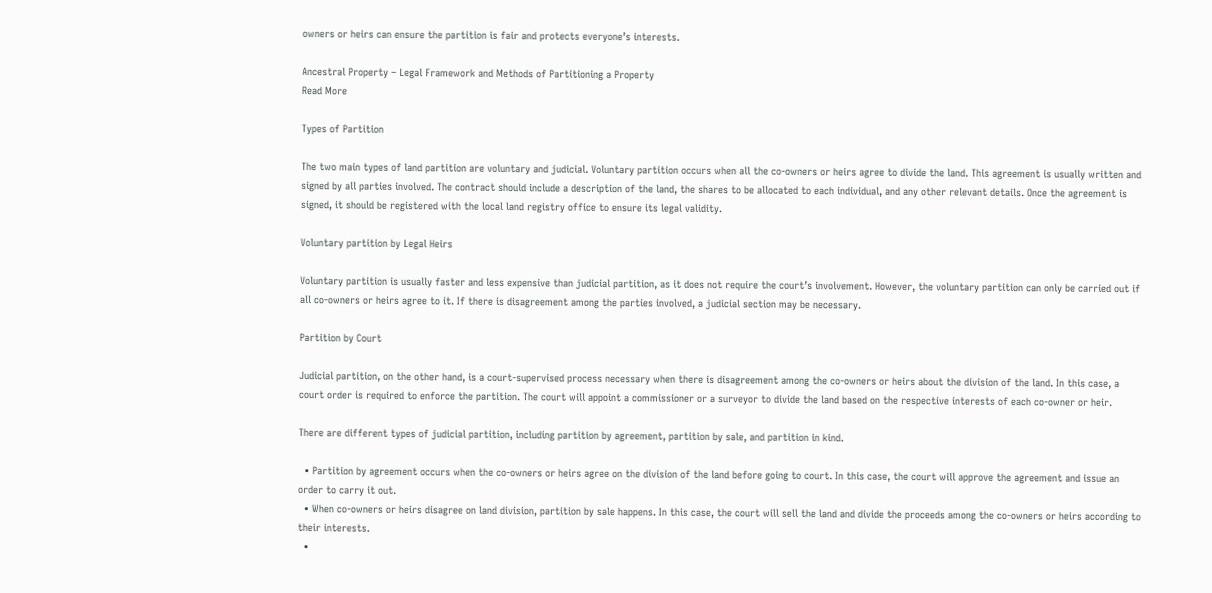owners or heirs can ensure the partition is fair and protects everyone’s interests.

Ancestral Property – Legal Framework and Methods of Partitioning a Property
Read More

Types of Partition

The two main types of land partition are voluntary and judicial. Voluntary partition occurs when all the co-owners or heirs agree to divide the land. This agreement is usually written and signed by all parties involved. The contract should include a description of the land, the shares to be allocated to each individual, and any other relevant details. Once the agreement is signed, it should be registered with the local land registry office to ensure its legal validity.

Voluntary partition by Legal Heirs

Voluntary partition is usually faster and less expensive than judicial partition, as it does not require the court’s involvement. However, the voluntary partition can only be carried out if all co-owners or heirs agree to it. If there is disagreement among the parties involved, a judicial section may be necessary.

Partition by Court

Judicial partition, on the other hand, is a court-supervised process necessary when there is disagreement among the co-owners or heirs about the division of the land. In this case, a court order is required to enforce the partition. The court will appoint a commissioner or a surveyor to divide the land based on the respective interests of each co-owner or heir.

There are different types of judicial partition, including partition by agreement, partition by sale, and partition in kind.

  • Partition by agreement occurs when the co-owners or heirs agree on the division of the land before going to court. In this case, the court will approve the agreement and issue an order to carry it out.
  • When co-owners or heirs disagree on land division, partition by sale happens. In this case, the court will sell the land and divide the proceeds among the co-owners or heirs according to their interests.
  •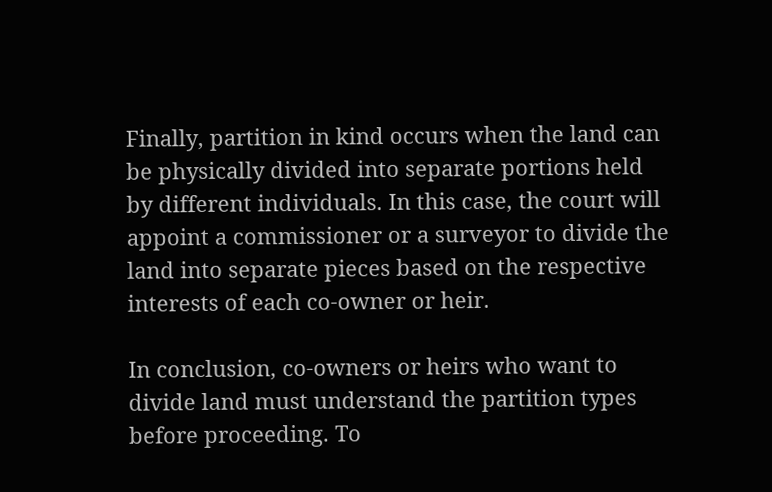Finally, partition in kind occurs when the land can be physically divided into separate portions held by different individuals. In this case, the court will appoint a commissioner or a surveyor to divide the land into separate pieces based on the respective interests of each co-owner or heir.

In conclusion, co-owners or heirs who want to divide land must understand the partition types before proceeding. To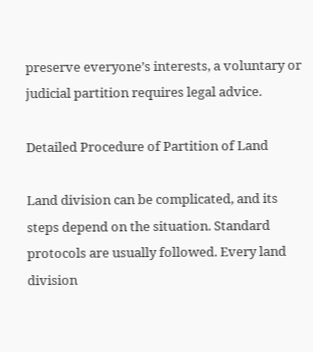preserve everyone’s interests, a voluntary or judicial partition requires legal advice.

Detailed Procedure of Partition of Land

Land division can be complicated, and its steps depend on the situation. Standard protocols are usually followed. Every land division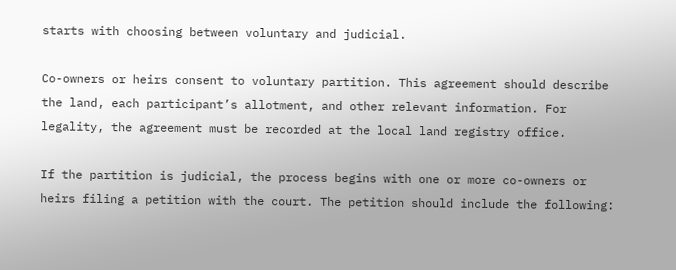starts with choosing between voluntary and judicial.

Co-owners or heirs consent to voluntary partition. This agreement should describe the land, each participant’s allotment, and other relevant information. For legality, the agreement must be recorded at the local land registry office.

If the partition is judicial, the process begins with one or more co-owners or heirs filing a petition with the court. The petition should include the following: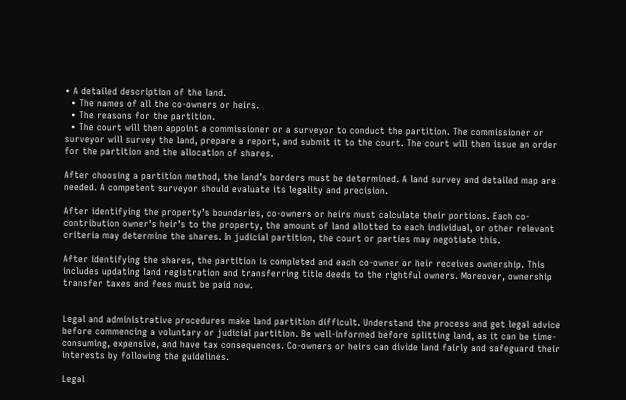• A detailed description of the land.
  • The names of all the co-owners or heirs.
  • The reasons for the partition.
  • The court will then appoint a commissioner or a surveyor to conduct the partition. The commissioner or surveyor will survey the land, prepare a report, and submit it to the court. The court will then issue an order for the partition and the allocation of shares.

After choosing a partition method, the land’s borders must be determined. A land survey and detailed map are needed. A competent surveyor should evaluate its legality and precision.

After identifying the property’s boundaries, co-owners or heirs must calculate their portions. Each co-contribution owner’s heir’s to the property, the amount of land allotted to each individual, or other relevant criteria may determine the shares. In judicial partition, the court or parties may negotiate this.

After identifying the shares, the partition is completed and each co-owner or heir receives ownership. This includes updating land registration and transferring title deeds to the rightful owners. Moreover, ownership transfer taxes and fees must be paid now.


Legal and administrative procedures make land partition difficult. Understand the process and get legal advice before commencing a voluntary or judicial partition. Be well-informed before splitting land, as it can be time-consuming, expensive, and have tax consequences. Co-owners or heirs can divide land fairly and safeguard their interests by following the guidelines.

Legal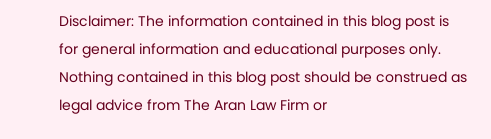Disclaimer: The information contained in this blog post is for general information and educational purposes only. Nothing contained in this blog post should be construed as legal advice from The Aran Law Firm or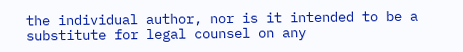the individual author, nor is it intended to be a substitute for legal counsel on any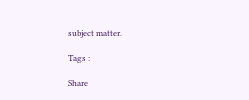subject matter.

Tags :

Share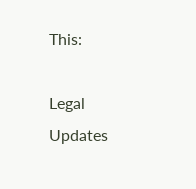This:

Legal Updates